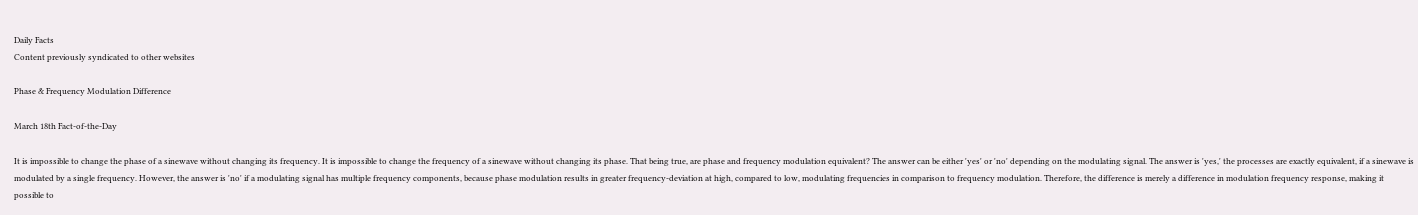Daily Facts
Content previously syndicated to other websites

Phase & Frequency Modulation Difference

March 18th Fact-of-the-Day

It is impossible to change the phase of a sinewave without changing its frequency. It is impossible to change the frequency of a sinewave without changing its phase. That being true, are phase and frequency modulation equivalent? The answer can be either 'yes' or 'no' depending on the modulating signal. The answer is 'yes,' the processes are exactly equivalent, if a sinewave is modulated by a single frequency. However, the answer is 'no' if a modulating signal has multiple frequency components, because phase modulation results in greater frequency-deviation at high, compared to low, modulating frequencies in comparison to frequency modulation. Therefore, the difference is merely a difference in modulation frequency response, making it possible to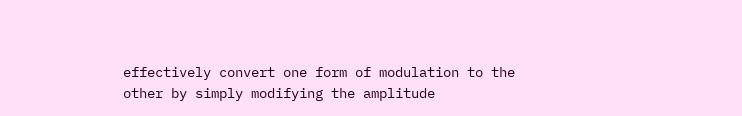effectively convert one form of modulation to the other by simply modifying the amplitude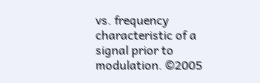vs. frequency characteristic of a signal prior to modulation. ©2005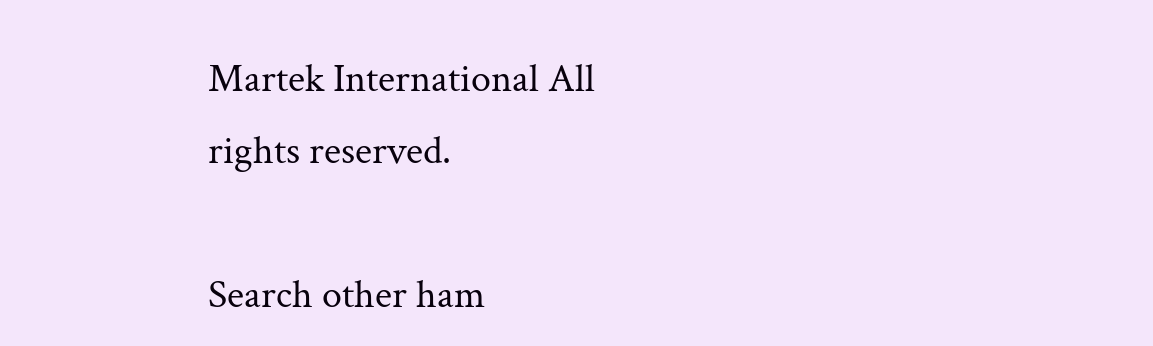Martek International All rights reserved.

Search other ham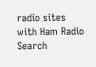radio sites with Ham Radio Search